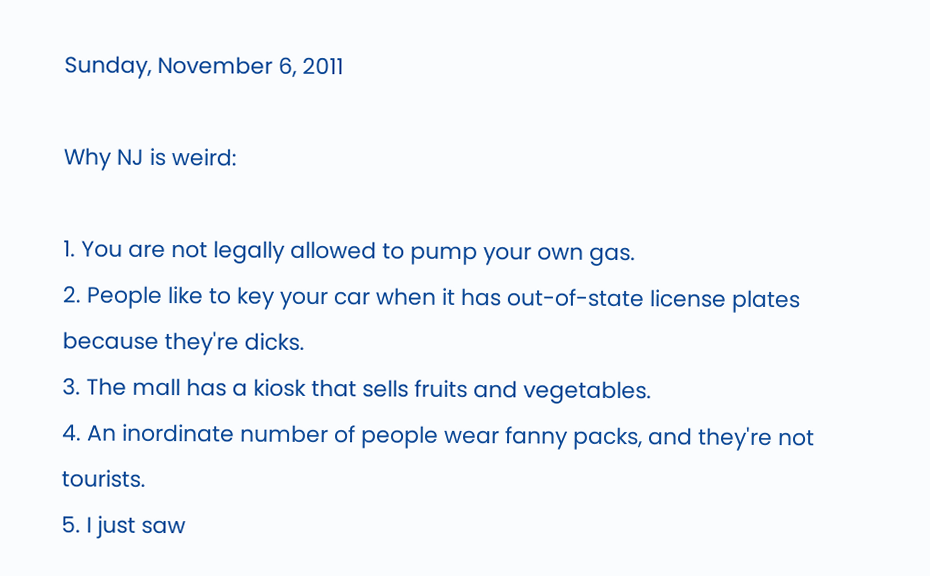Sunday, November 6, 2011

Why NJ is weird:

1. You are not legally allowed to pump your own gas.
2. People like to key your car when it has out-of-state license plates because they're dicks.
3. The mall has a kiosk that sells fruits and vegetables.
4. An inordinate number of people wear fanny packs, and they're not tourists.
5. I just saw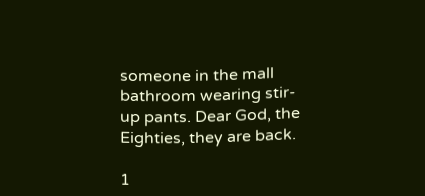someone in the mall bathroom wearing stir-up pants. Dear God, the Eighties, they are back.

1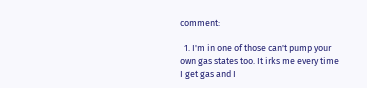comment:

  1. I'm in one of those can't pump your own gas states too. It irks me every time I get gas and I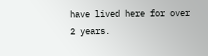have lived here for over 2 years.